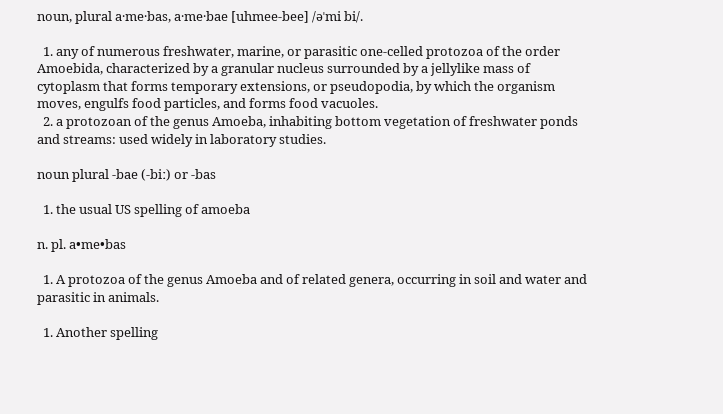noun, plural a·me·bas, a·me·bae [uhmee-bee] /əˈmi bi/.

  1. any of numerous freshwater, marine, or parasitic one-celled protozoa of the order Amoebida, characterized by a granular nucleus surrounded by a jellylike mass of cytoplasm that forms temporary extensions, or pseudopodia, by which the organism moves, engulfs food particles, and forms food vacuoles.
  2. a protozoan of the genus Amoeba, inhabiting bottom vegetation of freshwater ponds and streams: used widely in laboratory studies.

noun plural -bae (-biː) or -bas

  1. the usual US spelling of amoeba

n. pl. a•me•bas

  1. A protozoa of the genus Amoeba and of related genera, occurring in soil and water and parasitic in animals.

  1. Another spelling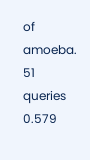of amoeba.
51 queries 0.579